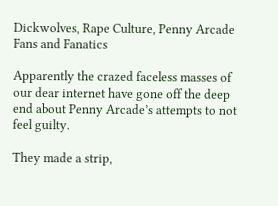Dickwolves, Rape Culture, Penny Arcade Fans and Fanatics

Apparently the crazed faceless masses of our dear internet have gone off the deep end about Penny Arcade’s attempts to not feel guilty.

They made a strip,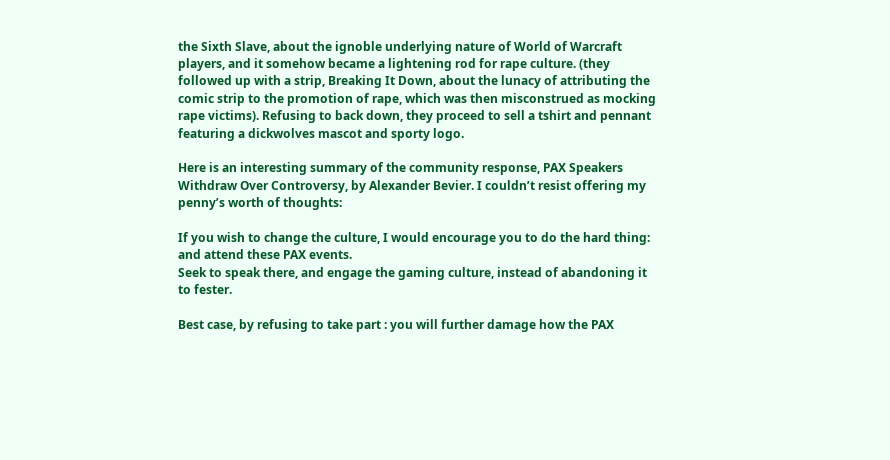the Sixth Slave, about the ignoble underlying nature of World of Warcraft players, and it somehow became a lightening rod for rape culture. (they followed up with a strip, Breaking It Down, about the lunacy of attributing the comic strip to the promotion of rape, which was then misconstrued as mocking rape victims). Refusing to back down, they proceed to sell a tshirt and pennant featuring a dickwolves mascot and sporty logo.

Here is an interesting summary of the community response, PAX Speakers Withdraw Over Controversy, by Alexander Bevier. I couldn’t resist offering my penny’s worth of thoughts:

If you wish to change the culture, I would encourage you to do the hard thing: and attend these PAX events.
Seek to speak there, and engage the gaming culture, instead of abandoning it to fester.

Best case, by refusing to take part : you will further damage how the PAX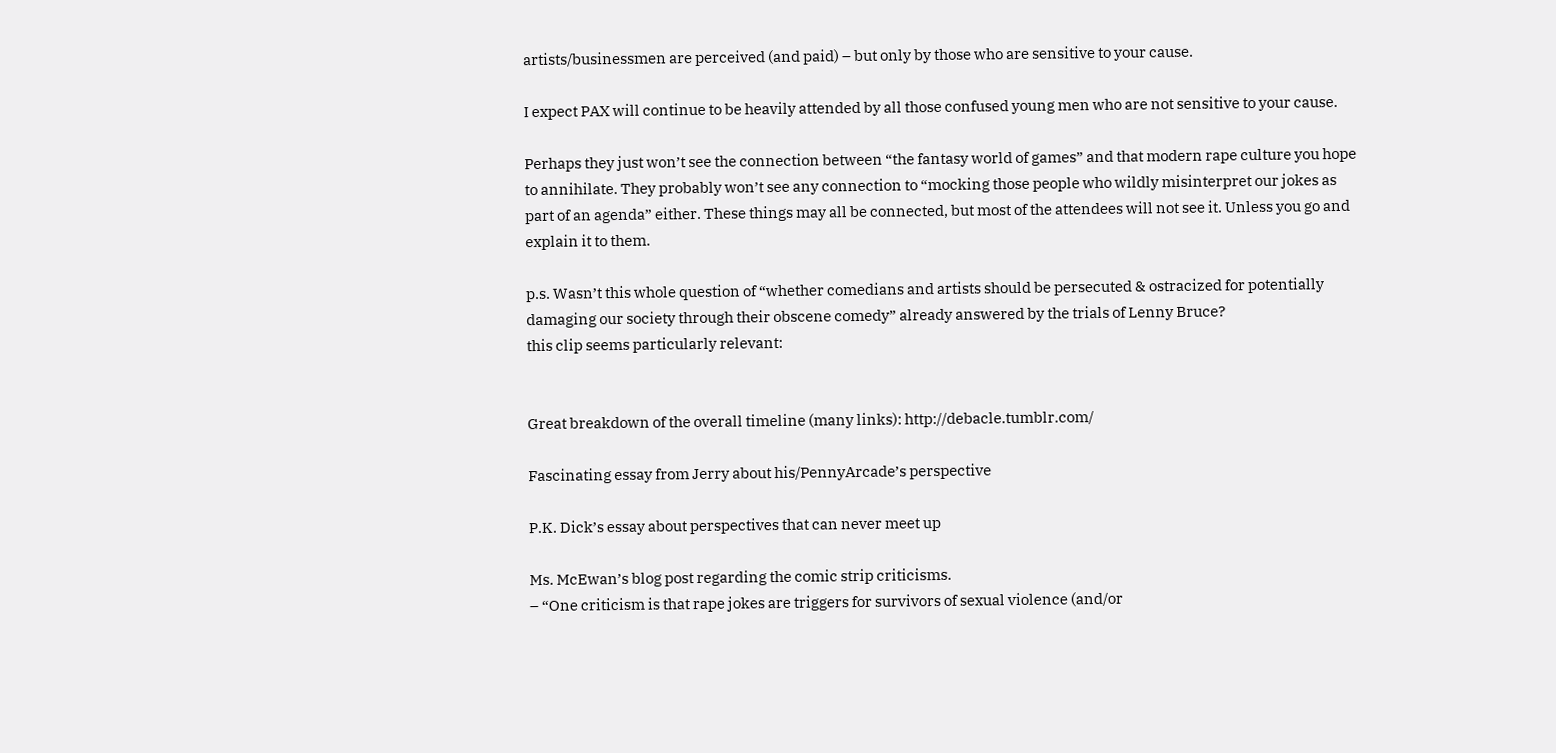artists/businessmen are perceived (and paid) – but only by those who are sensitive to your cause.

I expect PAX will continue to be heavily attended by all those confused young men who are not sensitive to your cause.

Perhaps they just won’t see the connection between “the fantasy world of games” and that modern rape culture you hope to annihilate. They probably won’t see any connection to “mocking those people who wildly misinterpret our jokes as part of an agenda” either. These things may all be connected, but most of the attendees will not see it. Unless you go and explain it to them.

p.s. Wasn’t this whole question of “whether comedians and artists should be persecuted & ostracized for potentially damaging our society through their obscene comedy” already answered by the trials of Lenny Bruce?
this clip seems particularly relevant:


Great breakdown of the overall timeline (many links): http://debacle.tumblr.com/

Fascinating essay from Jerry about his/PennyArcade’s perspective

P.K. Dick’s essay about perspectives that can never meet up

Ms. McEwan’s blog post regarding the comic strip criticisms.
– “One criticism is that rape jokes are triggers for survivors of sexual violence (and/or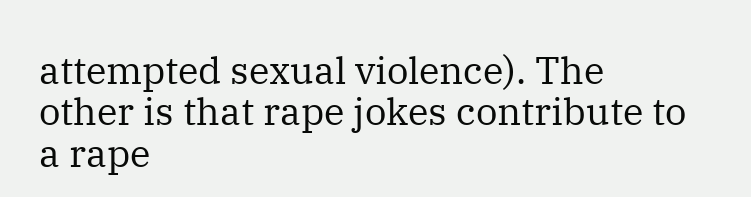attempted sexual violence). The other is that rape jokes contribute to a rape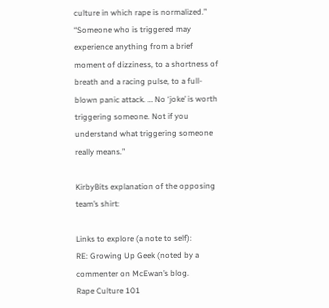culture in which rape is normalized.”
“Someone who is triggered may experience anything from a brief moment of dizziness, to a shortness of breath and a racing pulse, to a full-blown panic attack. … No ‘joke’ is worth triggering someone. Not if you understand what triggering someone really means.”

KirbyBits explanation of the opposing team’s shirt:

Links to explore (a note to self):
RE: Growing Up Geek (noted by a commenter on McEwan’s blog.
Rape Culture 101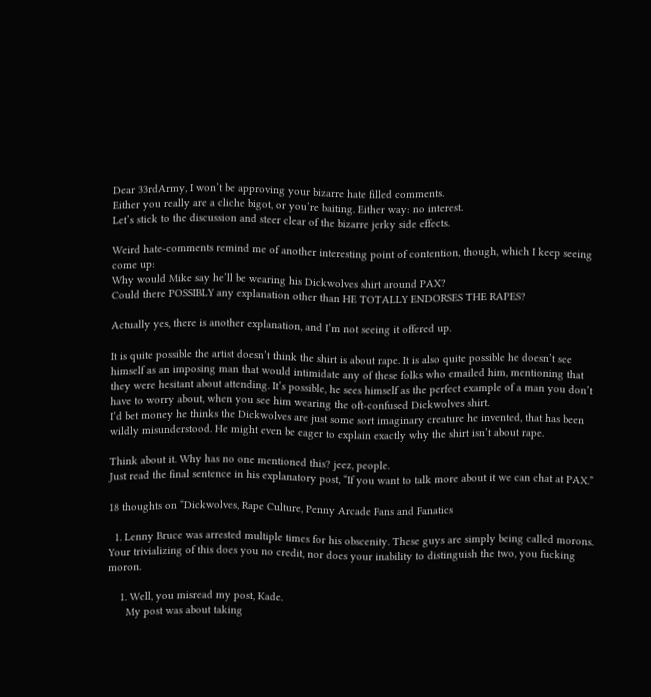Dear 33rdArmy, I won’t be approving your bizarre hate filled comments.
Either you really are a cliche bigot, or you’re baiting. Either way: no interest.
Let’s stick to the discussion and steer clear of the bizarre jerky side effects.

Weird hate-comments remind me of another interesting point of contention, though, which I keep seeing come up:
Why would Mike say he’ll be wearing his Dickwolves shirt around PAX?
Could there POSSIBLY any explanation other than HE TOTALLY ENDORSES THE RAPES?

Actually yes, there is another explanation, and I’m not seeing it offered up.

It is quite possible the artist doesn’t think the shirt is about rape. It is also quite possible he doesn’t see himself as an imposing man that would intimidate any of these folks who emailed him, mentioning that they were hesitant about attending. It’s possible, he sees himself as the perfect example of a man you don’t have to worry about, when you see him wearing the oft-confused Dickwolves shirt.
I’d bet money he thinks the Dickwolves are just some sort imaginary creature he invented, that has been wildly misunderstood. He might even be eager to explain exactly why the shirt isn’t about rape.

Think about it. Why has no one mentioned this? jeez, people.
Just read the final sentence in his explanatory post, “If you want to talk more about it we can chat at PAX.”

18 thoughts on “Dickwolves, Rape Culture, Penny Arcade Fans and Fanatics

  1. Lenny Bruce was arrested multiple times for his obscenity. These guys are simply being called morons. Your trivializing of this does you no credit, nor does your inability to distinguish the two, you fucking moron.

    1. Well, you misread my post, Kade.
      My post was about taking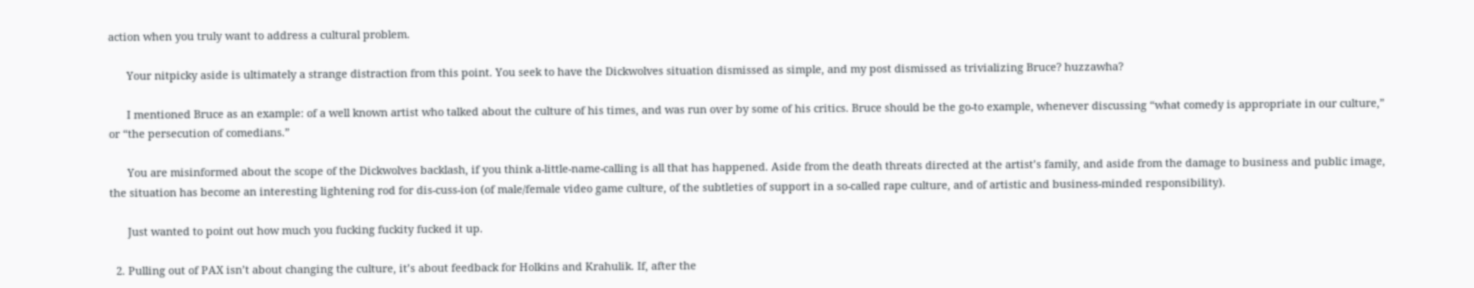action when you truly want to address a cultural problem.

      Your nitpicky aside is ultimately a strange distraction from this point. You seek to have the Dickwolves situation dismissed as simple, and my post dismissed as trivializing Bruce? huzzawha?

      I mentioned Bruce as an example: of a well known artist who talked about the culture of his times, and was run over by some of his critics. Bruce should be the go-to example, whenever discussing “what comedy is appropriate in our culture,” or “the persecution of comedians.”

      You are misinformed about the scope of the Dickwolves backlash, if you think a-little-name-calling is all that has happened. Aside from the death threats directed at the artist’s family, and aside from the damage to business and public image, the situation has become an interesting lightening rod for dis-cuss-ion (of male/female video game culture, of the subtleties of support in a so-called rape culture, and of artistic and business-minded responsibility).

      Just wanted to point out how much you fucking fuckity fucked it up.

  2. Pulling out of PAX isn’t about changing the culture, it’s about feedback for Holkins and Krahulik. If, after the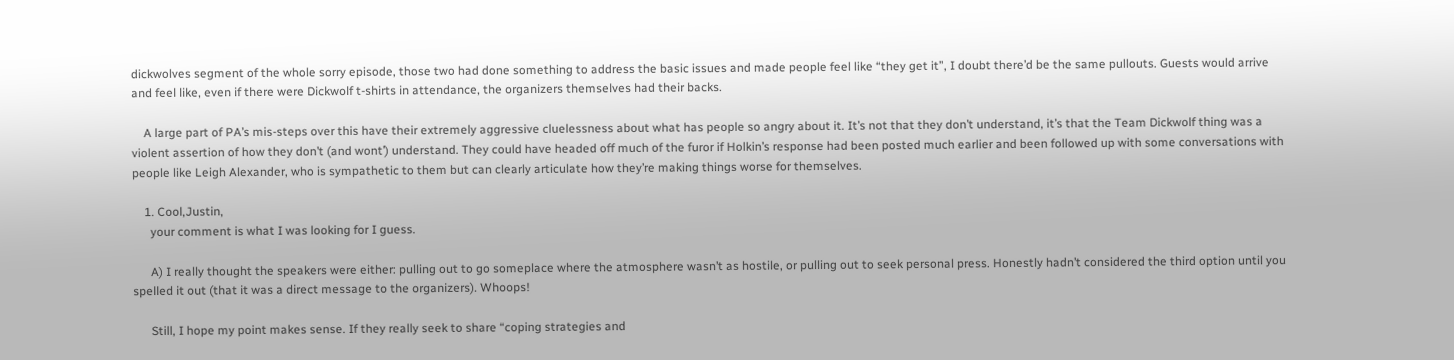dickwolves segment of the whole sorry episode, those two had done something to address the basic issues and made people feel like “they get it”, I doubt there’d be the same pullouts. Guests would arrive and feel like, even if there were Dickwolf t-shirts in attendance, the organizers themselves had their backs.

    A large part of PA’s mis-steps over this have their extremely aggressive cluelessness about what has people so angry about it. It’s not that they don’t understand, it’s that the Team Dickwolf thing was a violent assertion of how they don’t (and wont’) understand. They could have headed off much of the furor if Holkin’s response had been posted much earlier and been followed up with some conversations with people like Leigh Alexander, who is sympathetic to them but can clearly articulate how they’re making things worse for themselves.

    1. Cool,Justin,
      your comment is what I was looking for I guess.

      A) I really thought the speakers were either: pulling out to go someplace where the atmosphere wasn’t as hostile, or pulling out to seek personal press. Honestly hadn’t considered the third option until you spelled it out (that it was a direct message to the organizers). Whoops!

      Still, I hope my point makes sense. If they really seek to share “coping strategies and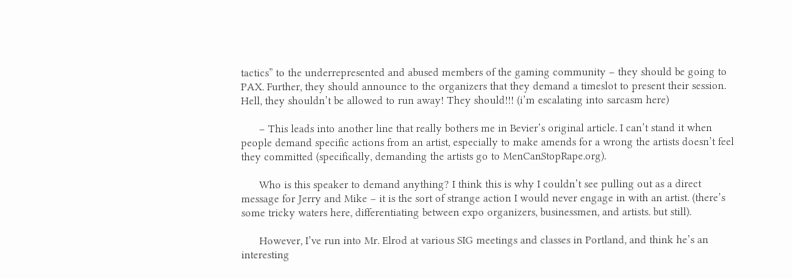tactics” to the underrepresented and abused members of the gaming community – they should be going to PAX. Further, they should announce to the organizers that they demand a timeslot to present their session. Hell, they shouldn’t be allowed to run away! They should!!! (i’m escalating into sarcasm here)

      – This leads into another line that really bothers me in Bevier’s original article. I can’t stand it when people demand specific actions from an artist, especially to make amends for a wrong the artists doesn’t feel they committed (specifically, demanding the artists go to MenCanStopRape.org).

      Who is this speaker to demand anything? I think this is why I couldn’t see pulling out as a direct message for Jerry and Mike – it is the sort of strange action I would never engage in with an artist. (there’s some tricky waters here, differentiating between expo organizers, businessmen, and artists. but still).

      However, I’ve run into Mr. Elrod at various SIG meetings and classes in Portland, and think he’s an interesting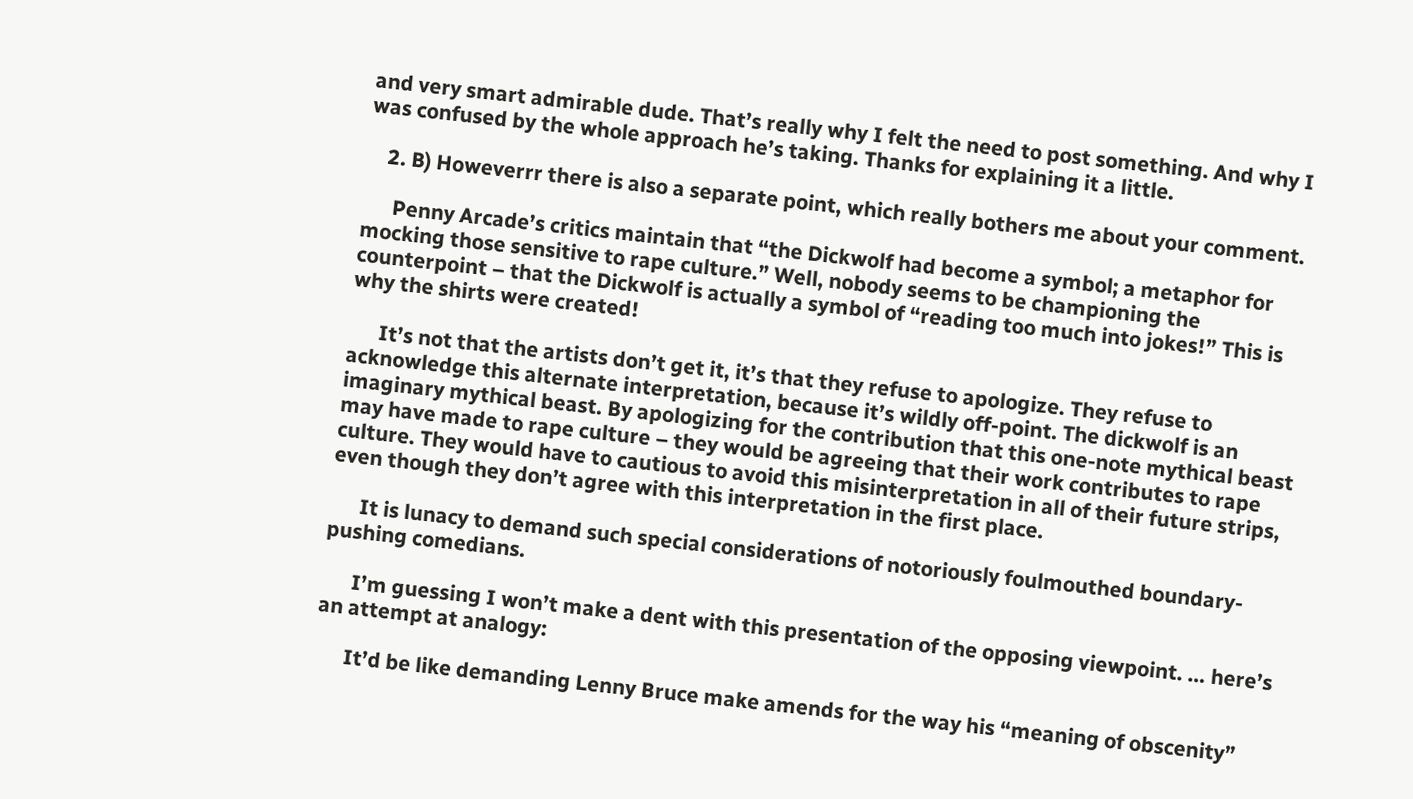and very smart admirable dude. That’s really why I felt the need to post something. And why I was confused by the whole approach he’s taking. Thanks for explaining it a little.

    2. B) Howeverrr there is also a separate point, which really bothers me about your comment.

      Penny Arcade’s critics maintain that “the Dickwolf had become a symbol; a metaphor for mocking those sensitive to rape culture.” Well, nobody seems to be championing the counterpoint – that the Dickwolf is actually a symbol of “reading too much into jokes!” This is why the shirts were created!

      It’s not that the artists don’t get it, it’s that they refuse to apologize. They refuse to acknowledge this alternate interpretation, because it’s wildly off-point. The dickwolf is an imaginary mythical beast. By apologizing for the contribution that this one-note mythical beast may have made to rape culture – they would be agreeing that their work contributes to rape culture. They would have to cautious to avoid this misinterpretation in all of their future strips, even though they don’t agree with this interpretation in the first place.

      It is lunacy to demand such special considerations of notoriously foulmouthed boundary-pushing comedians.

      I’m guessing I won’t make a dent with this presentation of the opposing viewpoint. … here’s an attempt at analogy:

      It’d be like demanding Lenny Bruce make amends for the way his “meaning of obscenity”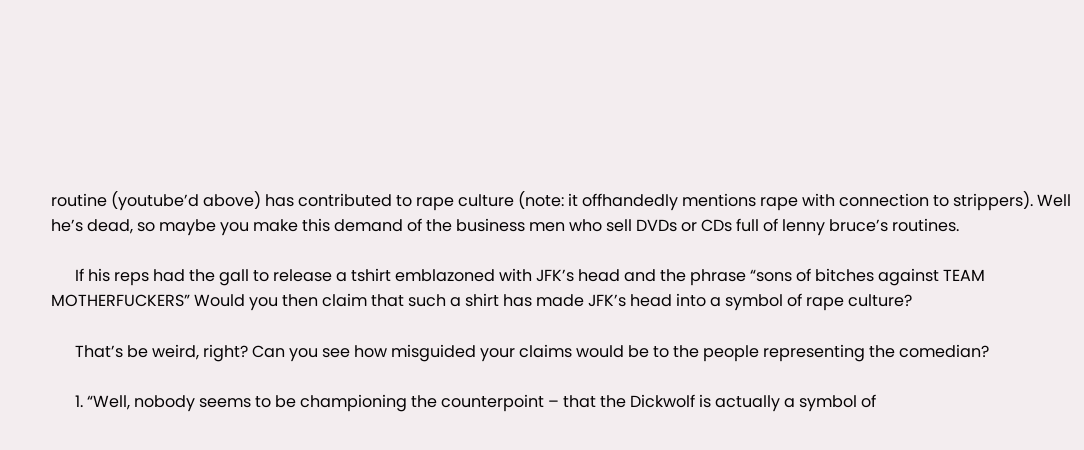routine (youtube’d above) has contributed to rape culture (note: it offhandedly mentions rape with connection to strippers). Well he’s dead, so maybe you make this demand of the business men who sell DVDs or CDs full of lenny bruce’s routines.

      If his reps had the gall to release a tshirt emblazoned with JFK’s head and the phrase “sons of bitches against TEAM MOTHERFUCKERS” Would you then claim that such a shirt has made JFK’s head into a symbol of rape culture?

      That’s be weird, right? Can you see how misguided your claims would be to the people representing the comedian?

      1. “Well, nobody seems to be championing the counterpoint – that the Dickwolf is actually a symbol of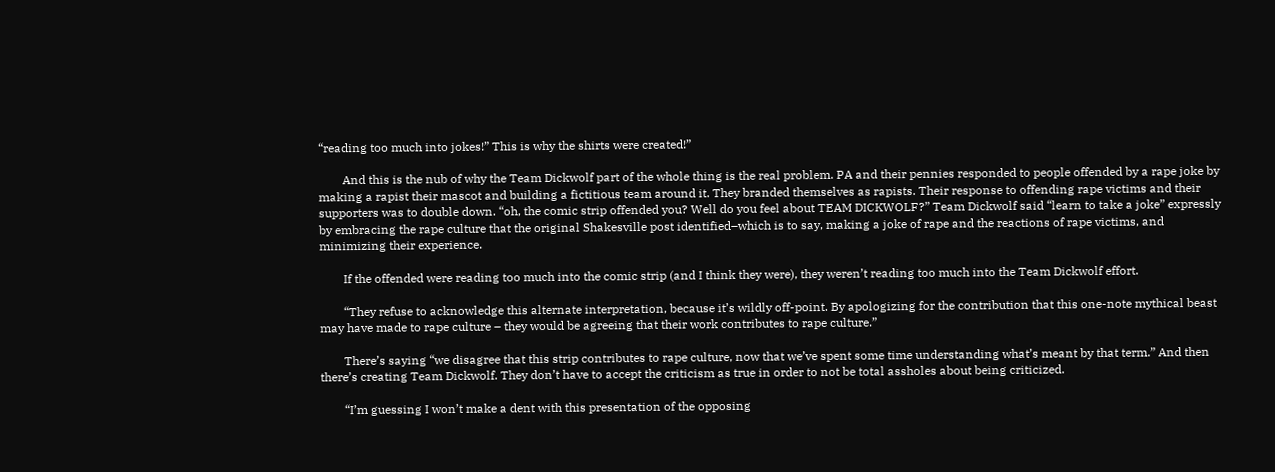“reading too much into jokes!” This is why the shirts were created!”

        And this is the nub of why the Team Dickwolf part of the whole thing is the real problem. PA and their pennies responded to people offended by a rape joke by making a rapist their mascot and building a fictitious team around it. They branded themselves as rapists. Their response to offending rape victims and their supporters was to double down. “oh, the comic strip offended you? Well do you feel about TEAM DICKWOLF?” Team Dickwolf said “learn to take a joke” expressly by embracing the rape culture that the original Shakesville post identified–which is to say, making a joke of rape and the reactions of rape victims, and minimizing their experience.

        If the offended were reading too much into the comic strip (and I think they were), they weren’t reading too much into the Team Dickwolf effort.

        “They refuse to acknowledge this alternate interpretation, because it’s wildly off-point. By apologizing for the contribution that this one-note mythical beast may have made to rape culture – they would be agreeing that their work contributes to rape culture.”

        There’s saying “we disagree that this strip contributes to rape culture, now that we’ve spent some time understanding what’s meant by that term.” And then there’s creating Team Dickwolf. They don’t have to accept the criticism as true in order to not be total assholes about being criticized.

        “I’m guessing I won’t make a dent with this presentation of the opposing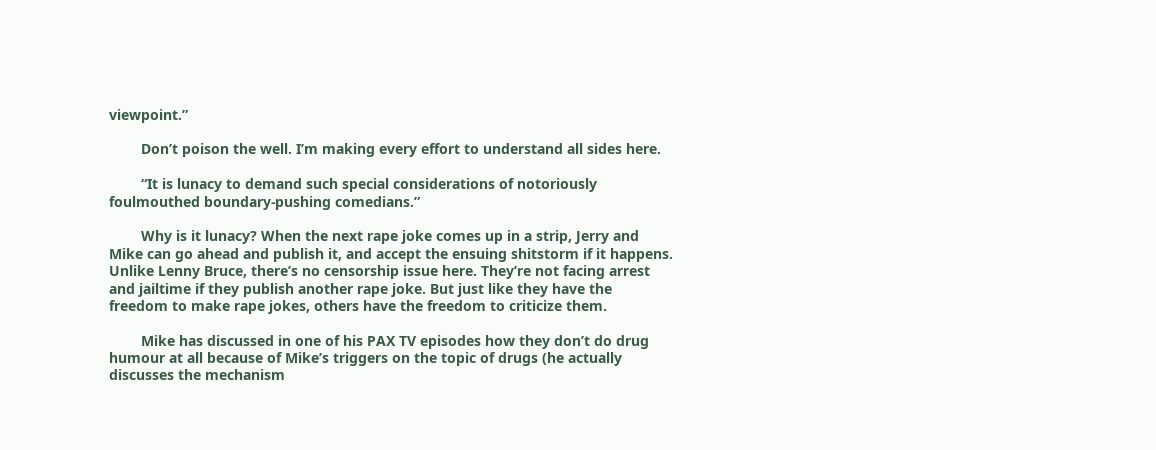viewpoint.”

        Don’t poison the well. I’m making every effort to understand all sides here.

        “It is lunacy to demand such special considerations of notoriously foulmouthed boundary-pushing comedians.”

        Why is it lunacy? When the next rape joke comes up in a strip, Jerry and Mike can go ahead and publish it, and accept the ensuing shitstorm if it happens. Unlike Lenny Bruce, there’s no censorship issue here. They’re not facing arrest and jailtime if they publish another rape joke. But just like they have the freedom to make rape jokes, others have the freedom to criticize them.

        Mike has discussed in one of his PAX TV episodes how they don’t do drug humour at all because of Mike’s triggers on the topic of drugs (he actually discusses the mechanism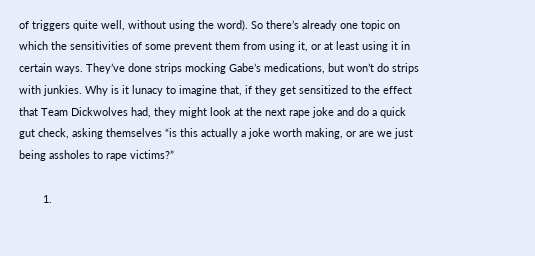of triggers quite well, without using the word). So there’s already one topic on which the sensitivities of some prevent them from using it, or at least using it in certain ways. They’ve done strips mocking Gabe’s medications, but won’t do strips with junkies. Why is it lunacy to imagine that, if they get sensitized to the effect that Team Dickwolves had, they might look at the next rape joke and do a quick gut check, asking themselves “is this actually a joke worth making, or are we just being assholes to rape victims?”

        1.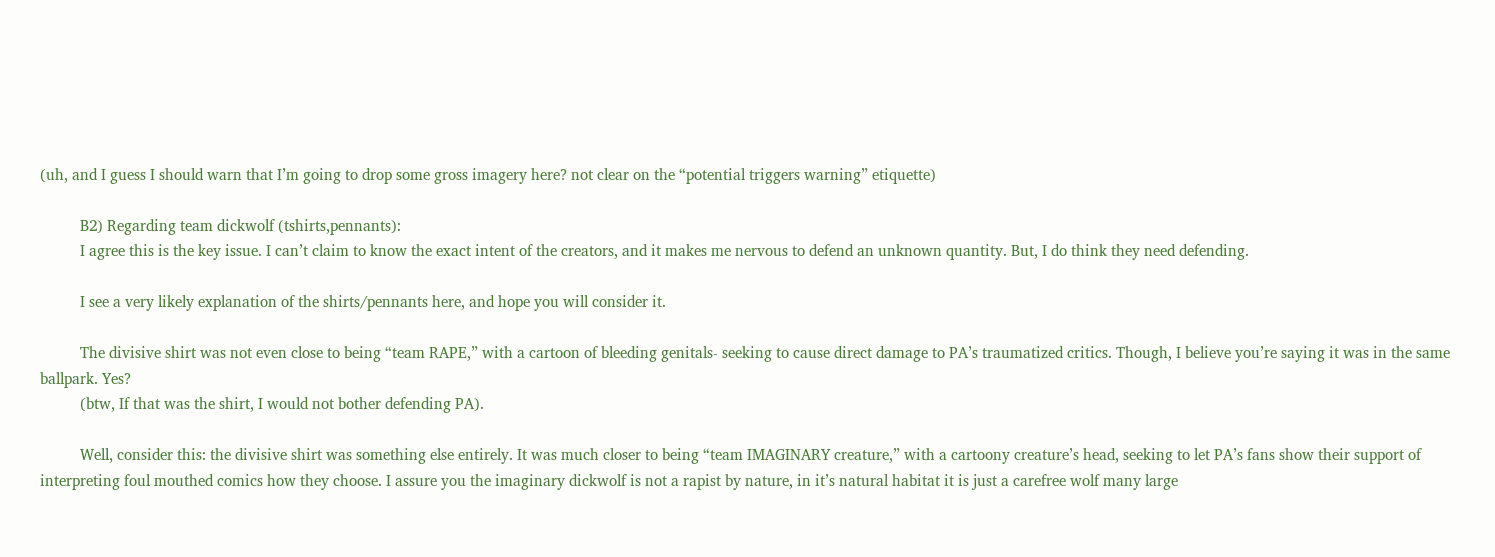(uh, and I guess I should warn that I’m going to drop some gross imagery here? not clear on the “potential triggers warning” etiquette)

          B2) Regarding team dickwolf (tshirts,pennants):
          I agree this is the key issue. I can’t claim to know the exact intent of the creators, and it makes me nervous to defend an unknown quantity. But, I do think they need defending.

          I see a very likely explanation of the shirts/pennants here, and hope you will consider it.

          The divisive shirt was not even close to being “team RAPE,” with a cartoon of bleeding genitals- seeking to cause direct damage to PA’s traumatized critics. Though, I believe you’re saying it was in the same ballpark. Yes?
          (btw, If that was the shirt, I would not bother defending PA).

          Well, consider this: the divisive shirt was something else entirely. It was much closer to being “team IMAGINARY creature,” with a cartoony creature’s head, seeking to let PA’s fans show their support of interpreting foul mouthed comics how they choose. I assure you the imaginary dickwolf is not a rapist by nature, in it’s natural habitat it is just a carefree wolf many large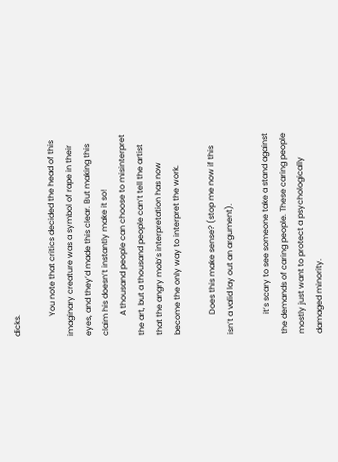dicks.

          You note that critics decided the head of this imaginary creature was a symbol of rape in their eyes, and they’d made this clear. But making this claim his doesn’t instantly make it so!
          A thousand people can choose to misinterpret the art, but a thousand people can’t tell the artist that the angry mob’s interpretation has now become the only way to interpret the work.

          Does this make sense? (stop me now if this isn’t a valid lay out an argument).

          it’s scary to see someone take a stand against the demands of caring people. These caring people mostly just want to protect a psychologically damaged minority.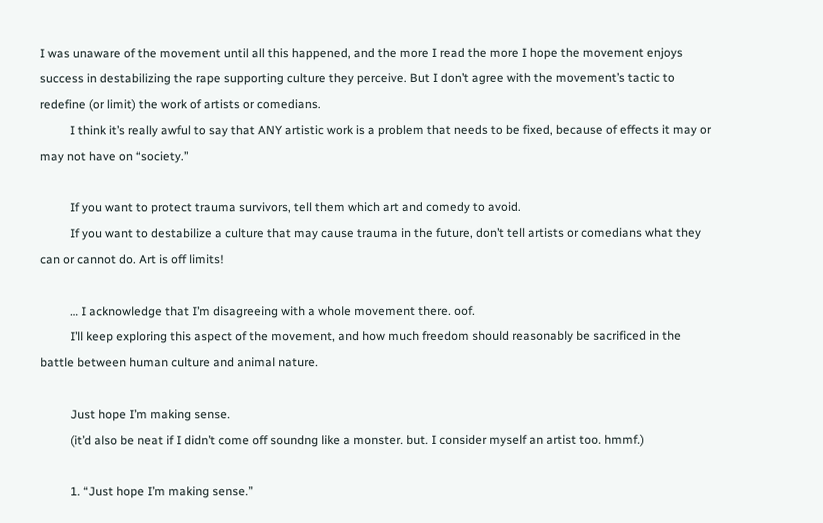I was unaware of the movement until all this happened, and the more I read the more I hope the movement enjoys success in destabilizing the rape supporting culture they perceive. But I don’t agree with the movement’s tactic to redefine (or limit) the work of artists or comedians.
          I think it’s really awful to say that ANY artistic work is a problem that needs to be fixed, because of effects it may or may not have on “society.”

          If you want to protect trauma survivors, tell them which art and comedy to avoid.
          If you want to destabilize a culture that may cause trauma in the future, don’t tell artists or comedians what they can or cannot do. Art is off limits!

          … I acknowledge that I’m disagreeing with a whole movement there. oof.
          I’ll keep exploring this aspect of the movement, and how much freedom should reasonably be sacrificed in the battle between human culture and animal nature.

          Just hope I’m making sense.
          (it’d also be neat if I didn’t come off soundng like a monster. but. I consider myself an artist too. hmmf.)

          1. “Just hope I’m making sense.”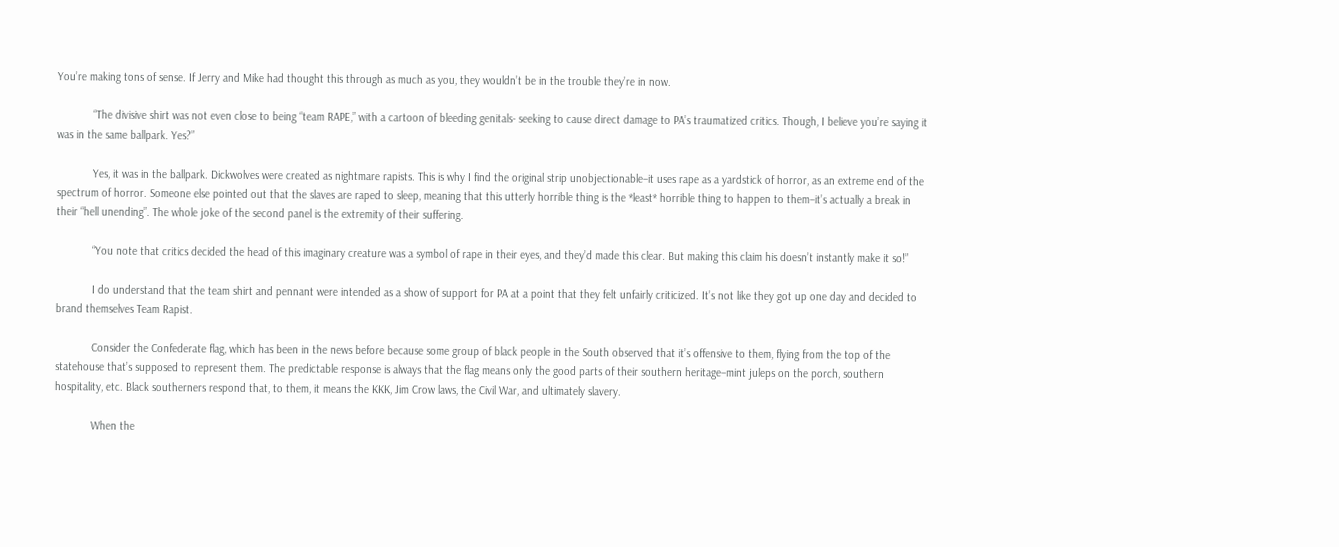You’re making tons of sense. If Jerry and Mike had thought this through as much as you, they wouldn’t be in the trouble they’re in now.

            “The divisive shirt was not even close to being “team RAPE,” with a cartoon of bleeding genitals- seeking to cause direct damage to PA’s traumatized critics. Though, I believe you’re saying it was in the same ballpark. Yes?”

            Yes, it was in the ballpark. Dickwolves were created as nightmare rapists. This is why I find the original strip unobjectionable–it uses rape as a yardstick of horror, as an extreme end of the spectrum of horror. Someone else pointed out that the slaves are raped to sleep, meaning that this utterly horrible thing is the *least* horrible thing to happen to them–it’s actually a break in their “hell unending”. The whole joke of the second panel is the extremity of their suffering.

            “You note that critics decided the head of this imaginary creature was a symbol of rape in their eyes, and they’d made this clear. But making this claim his doesn’t instantly make it so!”

            I do understand that the team shirt and pennant were intended as a show of support for PA at a point that they felt unfairly criticized. It’s not like they got up one day and decided to brand themselves Team Rapist.

            Consider the Confederate flag, which has been in the news before because some group of black people in the South observed that it’s offensive to them, flying from the top of the statehouse that’s supposed to represent them. The predictable response is always that the flag means only the good parts of their southern heritage–mint juleps on the porch, southern hospitality, etc. Black southerners respond that, to them, it means the KKK, Jim Crow laws, the Civil War, and ultimately slavery.

            When the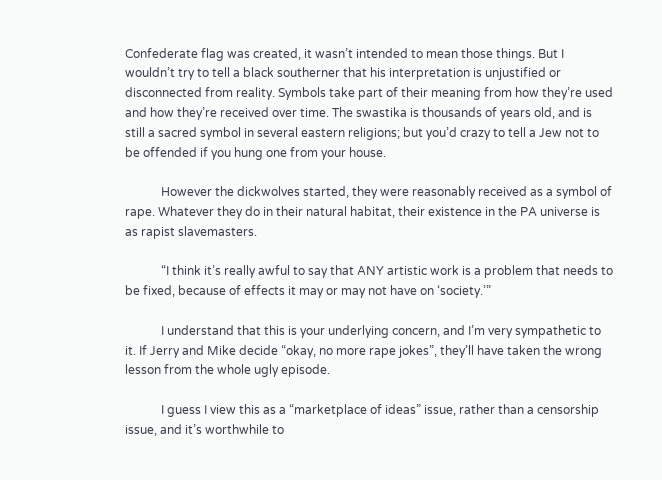Confederate flag was created, it wasn’t intended to mean those things. But I wouldn’t try to tell a black southerner that his interpretation is unjustified or disconnected from reality. Symbols take part of their meaning from how they’re used and how they’re received over time. The swastika is thousands of years old, and is still a sacred symbol in several eastern religions; but you’d crazy to tell a Jew not to be offended if you hung one from your house.

            However the dickwolves started, they were reasonably received as a symbol of rape. Whatever they do in their natural habitat, their existence in the PA universe is as rapist slavemasters.

            “I think it’s really awful to say that ANY artistic work is a problem that needs to be fixed, because of effects it may or may not have on ‘society.’”

            I understand that this is your underlying concern, and I’m very sympathetic to it. If Jerry and Mike decide “okay, no more rape jokes”, they’ll have taken the wrong lesson from the whole ugly episode.

            I guess I view this as a “marketplace of ideas” issue, rather than a censorship issue, and it’s worthwhile to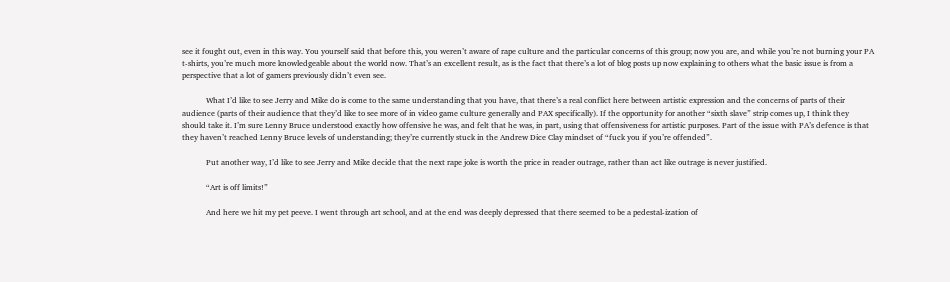see it fought out, even in this way. You yourself said that before this, you weren’t aware of rape culture and the particular concerns of this group; now you are, and while you’re not burning your PA t-shirts, you’re much more knowledgeable about the world now. That’s an excellent result, as is the fact that there’s a lot of blog posts up now explaining to others what the basic issue is from a perspective that a lot of gamers previously didn’t even see.

            What I’d like to see Jerry and Mike do is come to the same understanding that you have, that there’s a real conflict here between artistic expression and the concerns of parts of their audience (parts of their audience that they’d like to see more of in video game culture generally and PAX specifically). If the opportunity for another “sixth slave” strip comes up, I think they should take it. I’m sure Lenny Bruce understood exactly how offensive he was, and felt that he was, in part, using that offensiveness for artistic purposes. Part of the issue with PA’s defence is that they haven’t reached Lenny Bruce levels of understanding; they’re currently stuck in the Andrew Dice Clay mindset of “fuck you if you’re offended”.

            Put another way, I’d like to see Jerry and Mike decide that the next rape joke is worth the price in reader outrage, rather than act like outrage is never justified.

            “Art is off limits!”

            And here we hit my pet peeve. I went through art school, and at the end was deeply depressed that there seemed to be a pedestal-ization of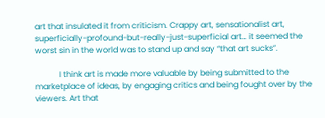art that insulated it from criticism. Crappy art, sensationalist art, superficially-profound-but-really-just-superficial art… it seemed the worst sin in the world was to stand up and say “that art sucks”.

            I think art is made more valuable by being submitted to the marketplace of ideas, by engaging critics and being fought over by the viewers. Art that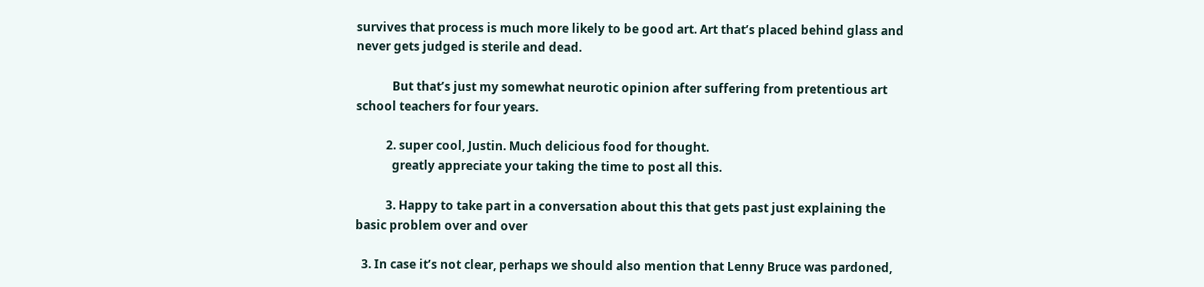survives that process is much more likely to be good art. Art that’s placed behind glass and never gets judged is sterile and dead.

            But that’s just my somewhat neurotic opinion after suffering from pretentious art school teachers for four years.

          2. super cool, Justin. Much delicious food for thought.
            greatly appreciate your taking the time to post all this.

          3. Happy to take part in a conversation about this that gets past just explaining the basic problem over and over

  3. In case it’s not clear, perhaps we should also mention that Lenny Bruce was pardoned,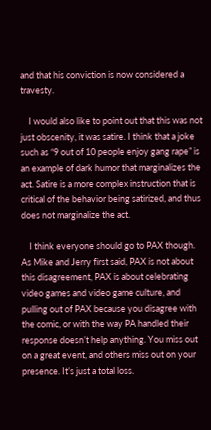and that his conviction is now considered a travesty.

    I would also like to point out that this was not just obscenity, it was satire. I think that a joke such as “9 out of 10 people enjoy gang rape” is an example of dark humor that marginalizes the act. Satire is a more complex instruction that is critical of the behavior being satirized, and thus does not marginalize the act.

    I think everyone should go to PAX though. As Mike and Jerry first said, PAX is not about this disagreement, PAX is about celebrating video games and video game culture, and pulling out of PAX because you disagree with the comic, or with the way PA handled their response doesn’t help anything. You miss out on a great event, and others miss out on your presence. It’s just a total loss.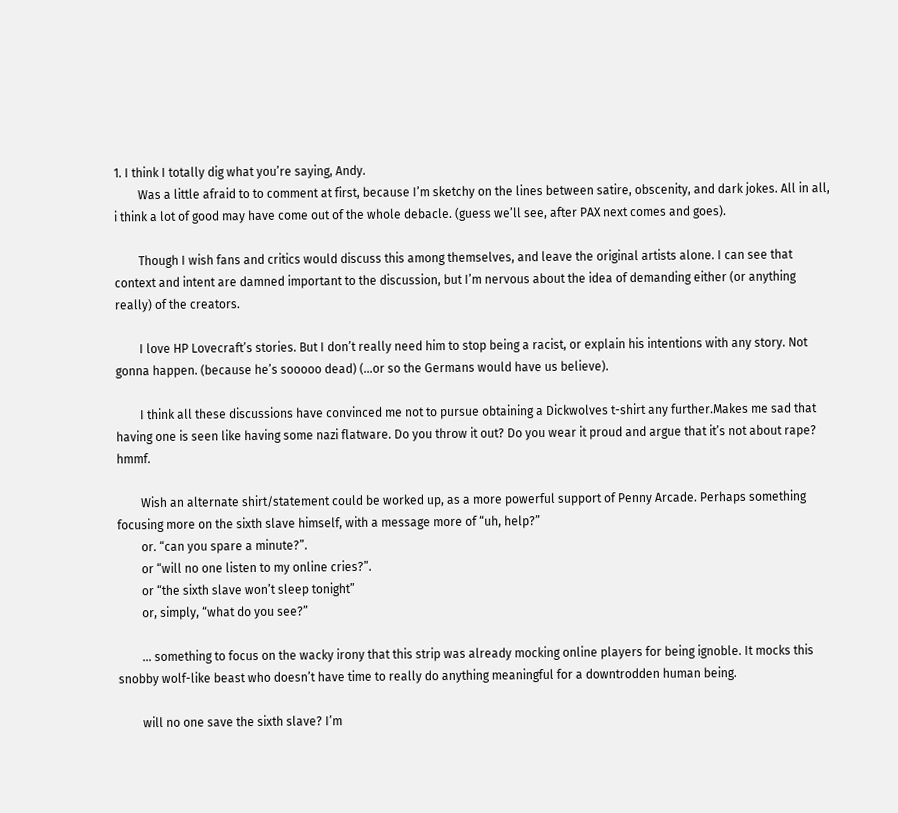1. I think I totally dig what you’re saying, Andy.
        Was a little afraid to to comment at first, because I’m sketchy on the lines between satire, obscenity, and dark jokes. All in all, i think a lot of good may have come out of the whole debacle. (guess we’ll see, after PAX next comes and goes).

        Though I wish fans and critics would discuss this among themselves, and leave the original artists alone. I can see that context and intent are damned important to the discussion, but I’m nervous about the idea of demanding either (or anything really) of the creators.

        I love HP Lovecraft’s stories. But I don’t really need him to stop being a racist, or explain his intentions with any story. Not gonna happen. (because he’s sooooo dead) (…or so the Germans would have us believe).

        I think all these discussions have convinced me not to pursue obtaining a Dickwolves t-shirt any further.Makes me sad that having one is seen like having some nazi flatware. Do you throw it out? Do you wear it proud and argue that it’s not about rape? hmmf.

        Wish an alternate shirt/statement could be worked up, as a more powerful support of Penny Arcade. Perhaps something focusing more on the sixth slave himself, with a message more of “uh, help?”
        or. “can you spare a minute?”.
        or “will no one listen to my online cries?”.
        or “the sixth slave won’t sleep tonight”
        or, simply, “what do you see?”

        … something to focus on the wacky irony that this strip was already mocking online players for being ignoble. It mocks this snobby wolf-like beast who doesn’t have time to really do anything meaningful for a downtrodden human being.

        will no one save the sixth slave? I’m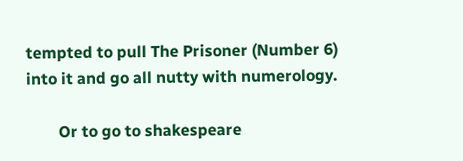tempted to pull The Prisoner (Number 6) into it and go all nutty with numerology.

        Or to go to shakespeare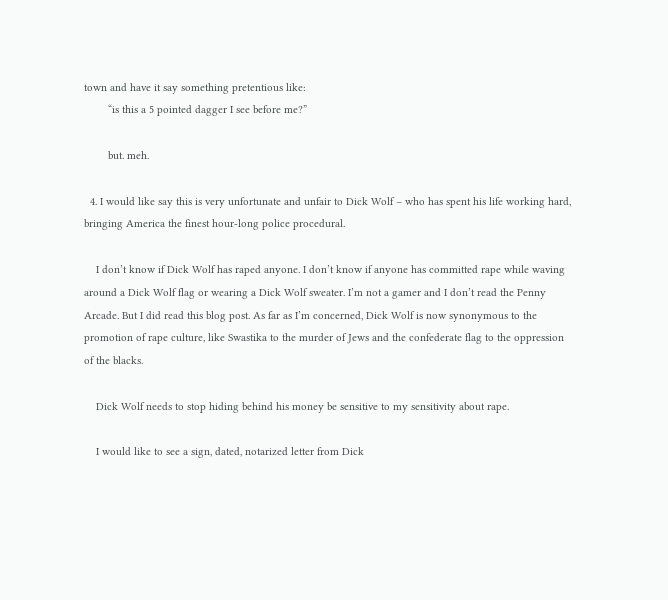town and have it say something pretentious like:
        “is this a 5 pointed dagger I see before me?”

        but. meh.

  4. I would like say this is very unfortunate and unfair to Dick Wolf – who has spent his life working hard, bringing America the finest hour-long police procedural.

    I don’t know if Dick Wolf has raped anyone. I don’t know if anyone has committed rape while waving around a Dick Wolf flag or wearing a Dick Wolf sweater. I’m not a gamer and I don’t read the Penny Arcade. But I did read this blog post. As far as I’m concerned, Dick Wolf is now synonymous to the promotion of rape culture, like Swastika to the murder of Jews and the confederate flag to the oppression of the blacks.

    Dick Wolf needs to stop hiding behind his money be sensitive to my sensitivity about rape.

    I would like to see a sign, dated, notarized letter from Dick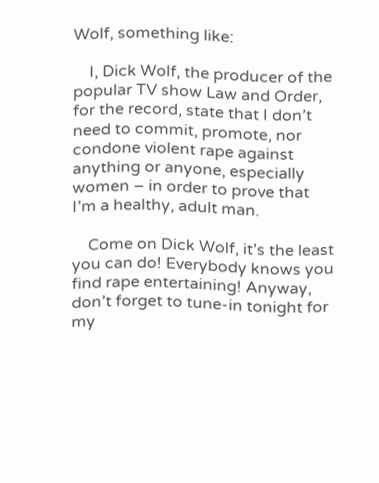Wolf, something like:

    I, Dick Wolf, the producer of the popular TV show Law and Order, for the record, state that I don’t need to commit, promote, nor condone violent rape against anything or anyone, especially women – in order to prove that I’m a healthy, adult man.

    Come on Dick Wolf, it’s the least you can do! Everybody knows you find rape entertaining! Anyway, don’t forget to tune-in tonight for my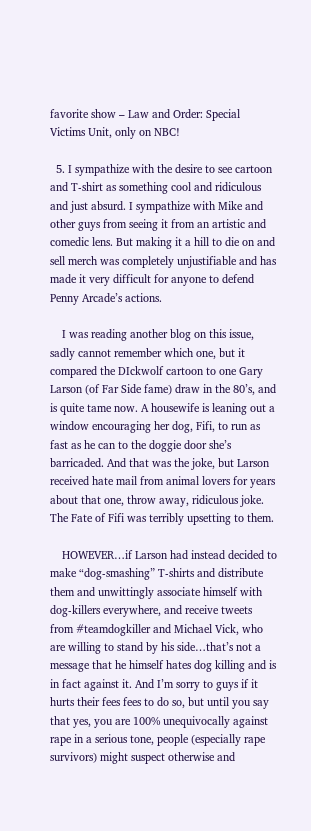favorite show – Law and Order: Special Victims Unit, only on NBC!

  5. I sympathize with the desire to see cartoon and T-shirt as something cool and ridiculous and just absurd. I sympathize with Mike and other guys from seeing it from an artistic and comedic lens. But making it a hill to die on and sell merch was completely unjustifiable and has made it very difficult for anyone to defend Penny Arcade’s actions.

    I was reading another blog on this issue, sadly cannot remember which one, but it compared the DIckwolf cartoon to one Gary Larson (of Far Side fame) draw in the 80’s, and is quite tame now. A housewife is leaning out a window encouraging her dog, Fifi, to run as fast as he can to the doggie door she’s barricaded. And that was the joke, but Larson received hate mail from animal lovers for years about that one, throw away, ridiculous joke. The Fate of Fifi was terribly upsetting to them.

    HOWEVER…if Larson had instead decided to make “dog-smashing” T-shirts and distribute them and unwittingly associate himself with dog-killers everywhere, and receive tweets from #teamdogkiller and Michael Vick, who are willing to stand by his side…that’s not a message that he himself hates dog killing and is in fact against it. And I’m sorry to guys if it hurts their fees fees to do so, but until you say that yes, you are 100% unequivocally against rape in a serious tone, people (especially rape survivors) might suspect otherwise and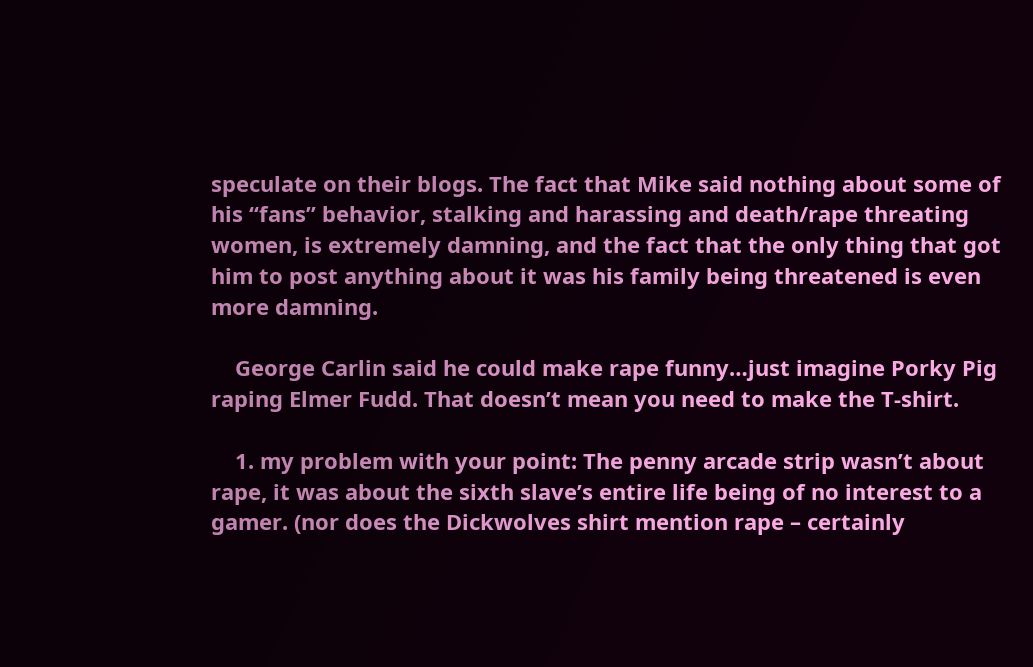speculate on their blogs. The fact that Mike said nothing about some of his “fans” behavior, stalking and harassing and death/rape threating women, is extremely damning, and the fact that the only thing that got him to post anything about it was his family being threatened is even more damning.

    George Carlin said he could make rape funny…just imagine Porky Pig raping Elmer Fudd. That doesn’t mean you need to make the T-shirt.

    1. my problem with your point: The penny arcade strip wasn’t about rape, it was about the sixth slave’s entire life being of no interest to a gamer. (nor does the Dickwolves shirt mention rape – certainly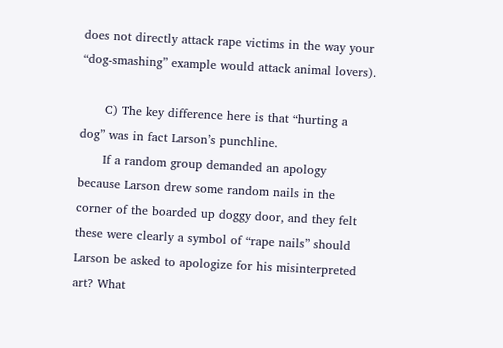does not directly attack rape victims in the way your “dog-smashing” example would attack animal lovers).

      C) The key difference here is that “hurting a dog” was in fact Larson’s punchline.
      If a random group demanded an apology because Larson drew some random nails in the corner of the boarded up doggy door, and they felt these were clearly a symbol of “rape nails” should Larson be asked to apologize for his misinterpreted art? What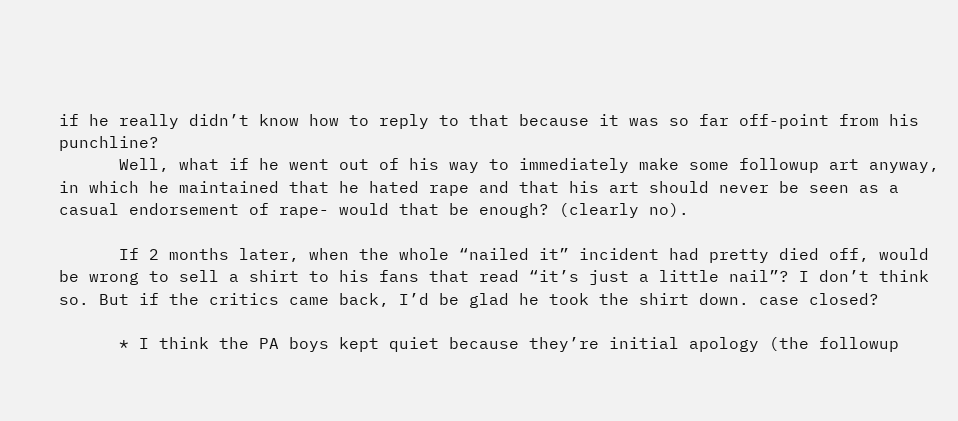if he really didn’t know how to reply to that because it was so far off-point from his punchline?
      Well, what if he went out of his way to immediately make some followup art anyway, in which he maintained that he hated rape and that his art should never be seen as a casual endorsement of rape- would that be enough? (clearly no).

      If 2 months later, when the whole “nailed it” incident had pretty died off, would be wrong to sell a shirt to his fans that read “it’s just a little nail”? I don’t think so. But if the critics came back, I’d be glad he took the shirt down. case closed?

      * I think the PA boys kept quiet because they’re initial apology (the followup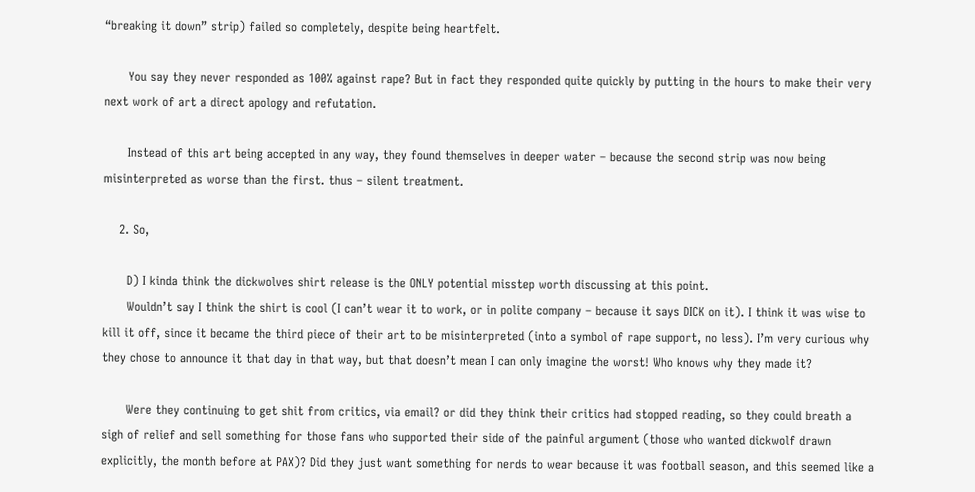“breaking it down” strip) failed so completely, despite being heartfelt.

      You say they never responded as 100% against rape? But in fact they responded quite quickly by putting in the hours to make their very next work of art a direct apology and refutation.

      Instead of this art being accepted in any way, they found themselves in deeper water – because the second strip was now being misinterpreted as worse than the first. thus – silent treatment.

    2. So,

      D) I kinda think the dickwolves shirt release is the ONLY potential misstep worth discussing at this point.
      Wouldn’t say I think the shirt is cool (I can’t wear it to work, or in polite company – because it says DICK on it). I think it was wise to kill it off, since it became the third piece of their art to be misinterpreted (into a symbol of rape support, no less). I’m very curious why they chose to announce it that day in that way, but that doesn’t mean I can only imagine the worst! Who knows why they made it?

      Were they continuing to get shit from critics, via email? or did they think their critics had stopped reading, so they could breath a sigh of relief and sell something for those fans who supported their side of the painful argument (those who wanted dickwolf drawn explicitly, the month before at PAX)? Did they just want something for nerds to wear because it was football season, and this seemed like a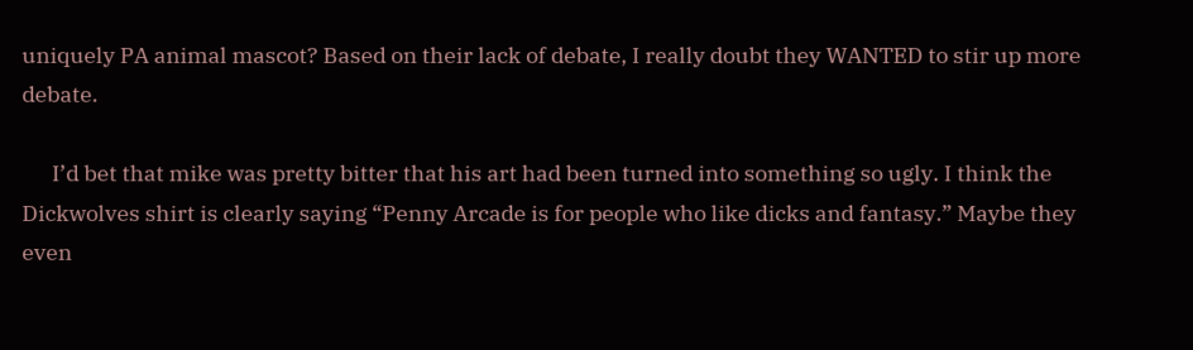uniquely PA animal mascot? Based on their lack of debate, I really doubt they WANTED to stir up more debate.

      I’d bet that mike was pretty bitter that his art had been turned into something so ugly. I think the Dickwolves shirt is clearly saying “Penny Arcade is for people who like dicks and fantasy.” Maybe they even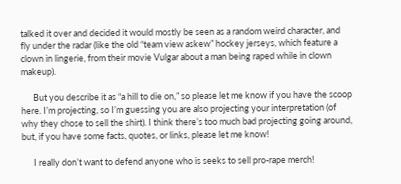talked it over and decided it would mostly be seen as a random weird character, and fly under the radar (like the old “team view askew” hockey jerseys, which feature a clown in lingerie, from their movie Vulgar about a man being raped while in clown makeup).

      But you describe it as “a hill to die on,” so please let me know if you have the scoop here. I’m projecting, so I’m guessing you are also projecting your interpretation (of why they chose to sell the shirt). I think there’s too much bad projecting going around, but, if you have some facts, quotes, or links, please let me know!

      I really don’t want to defend anyone who is seeks to sell pro-rape merch!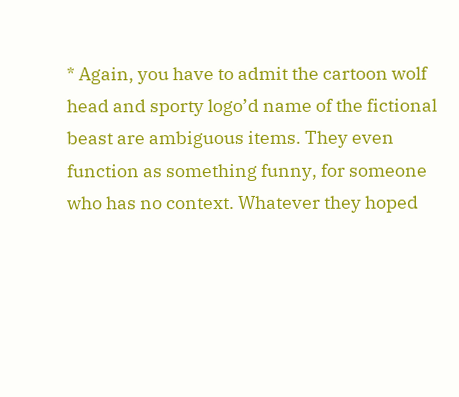* Again, you have to admit the cartoon wolf head and sporty logo’d name of the fictional beast are ambiguous items. They even function as something funny, for someone who has no context. Whatever they hoped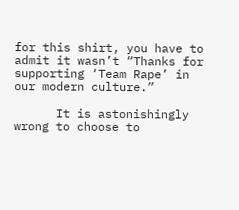for this shirt, you have to admit it wasn’t “Thanks for supporting ‘Team Rape’ in our modern culture.”

      It is astonishingly wrong to choose to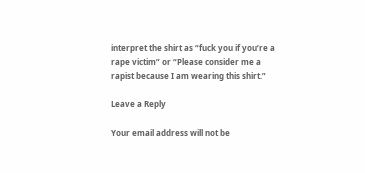interpret the shirt as “fuck you if you’re a rape victim” or “Please consider me a rapist because I am wearing this shirt.”

Leave a Reply

Your email address will not be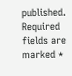published. Required fields are marked *